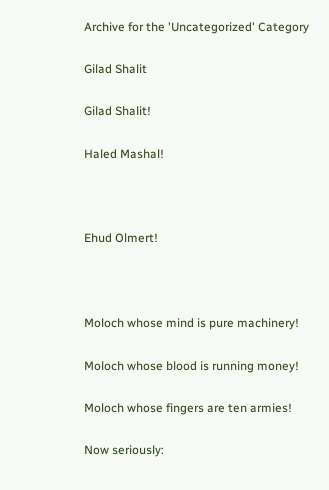Archive for the 'Uncategorized' Category

Gilad Shalit

Gilad Shalit!

Haled Mashal!



Ehud Olmert!



Moloch whose mind is pure machinery!

Moloch whose blood is running money!

Moloch whose fingers are ten armies!

Now seriously: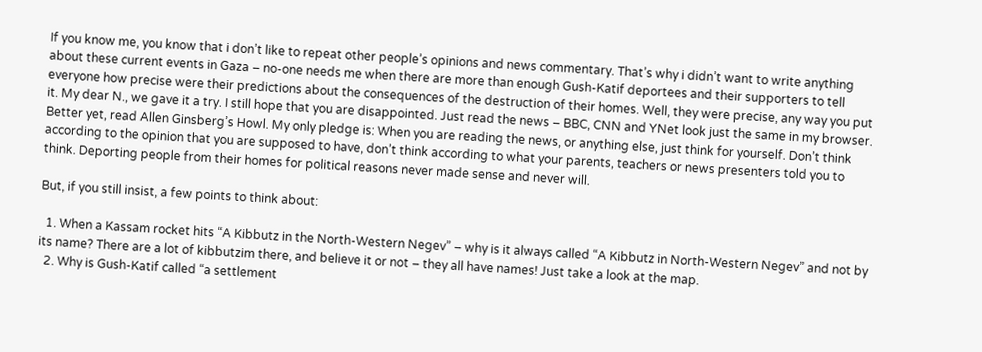If you know me, you know that i don’t like to repeat other people’s opinions and news commentary. That’s why i didn’t want to write anything about these current events in Gaza – no-one needs me when there are more than enough Gush-Katif deportees and their supporters to tell everyone how precise were their predictions about the consequences of the destruction of their homes. Well, they were precise, any way you put it. My dear N., we gave it a try. I still hope that you are disappointed. Just read the news – BBC, CNN and YNet look just the same in my browser. Better yet, read Allen Ginsberg’s Howl. My only pledge is: When you are reading the news, or anything else, just think for yourself. Don’t think according to the opinion that you are supposed to have, don’t think according to what your parents, teachers or news presenters told you to think. Deporting people from their homes for political reasons never made sense and never will.

But, if you still insist, a few points to think about:

  1. When a Kassam rocket hits “A Kibbutz in the North-Western Negev” – why is it always called “A Kibbutz in North-Western Negev” and not by its name? There are a lot of kibbutzim there, and believe it or not – they all have names! Just take a look at the map.
  2. Why is Gush-Katif called “a settlement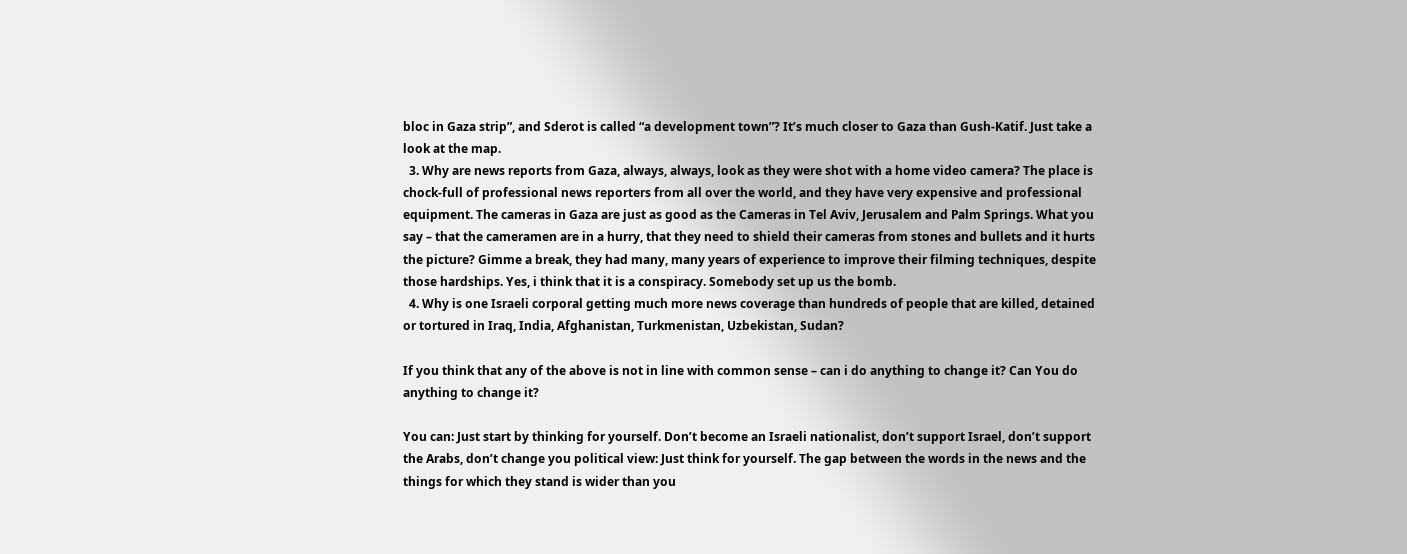bloc in Gaza strip”, and Sderot is called “a development town”? It’s much closer to Gaza than Gush-Katif. Just take a look at the map.
  3. Why are news reports from Gaza, always, always, look as they were shot with a home video camera? The place is chock-full of professional news reporters from all over the world, and they have very expensive and professional equipment. The cameras in Gaza are just as good as the Cameras in Tel Aviv, Jerusalem and Palm Springs. What you say – that the cameramen are in a hurry, that they need to shield their cameras from stones and bullets and it hurts the picture? Gimme a break, they had many, many years of experience to improve their filming techniques, despite those hardships. Yes, i think that it is a conspiracy. Somebody set up us the bomb.
  4. Why is one Israeli corporal getting much more news coverage than hundreds of people that are killed, detained or tortured in Iraq, India, Afghanistan, Turkmenistan, Uzbekistan, Sudan?

If you think that any of the above is not in line with common sense – can i do anything to change it? Can You do anything to change it?

You can: Just start by thinking for yourself. Don’t become an Israeli nationalist, don’t support Israel, don’t support the Arabs, don’t change you political view: Just think for yourself. The gap between the words in the news and the things for which they stand is wider than you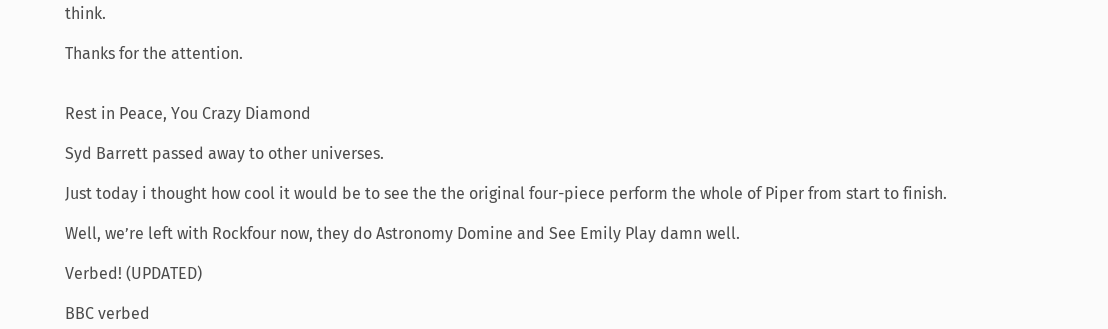think.

Thanks for the attention.


Rest in Peace, You Crazy Diamond

Syd Barrett passed away to other universes.

Just today i thought how cool it would be to see the the original four-piece perform the whole of Piper from start to finish.

Well, we’re left with Rockfour now, they do Astronomy Domine and See Emily Play damn well.

Verbed! (UPDATED)

BBC verbed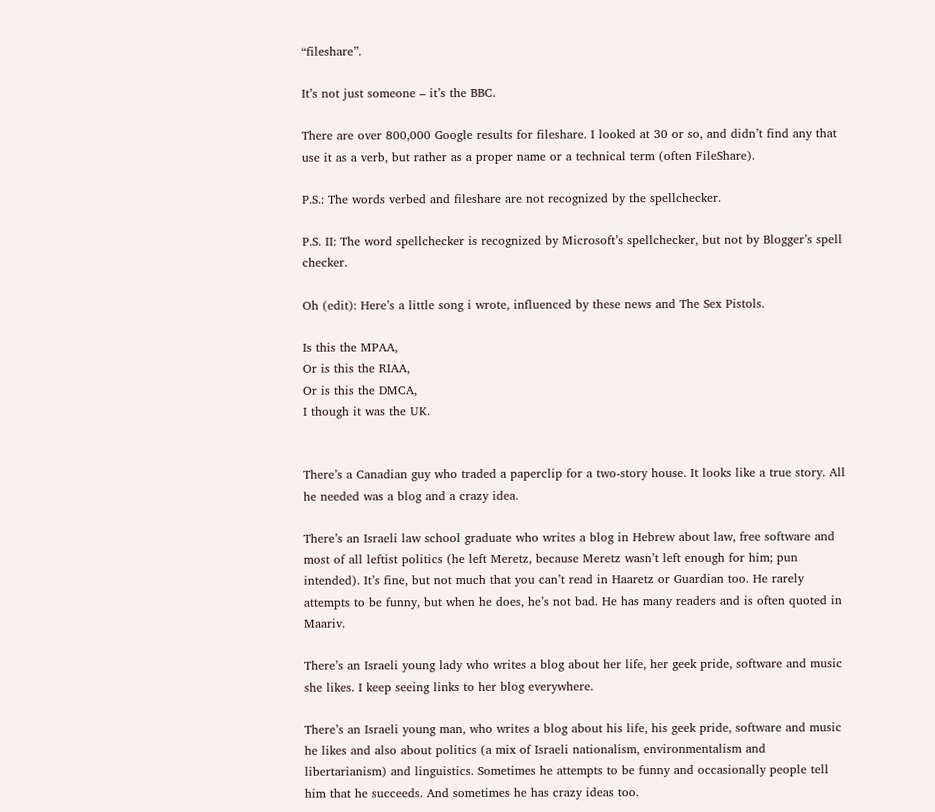“fileshare”.

It’s not just someone – it’s the BBC.

There are over 800,000 Google results for fileshare. I looked at 30 or so, and didn’t find any that use it as a verb, but rather as a proper name or a technical term (often FileShare).

P.S.: The words verbed and fileshare are not recognized by the spellchecker.

P.S. II: The word spellchecker is recognized by Microsoft’s spellchecker, but not by Blogger’s spell checker.

Oh (edit): Here’s a little song i wrote, influenced by these news and The Sex Pistols.

Is this the MPAA,
Or is this the RIAA,
Or is this the DMCA,
I though it was the UK.


There’s a Canadian guy who traded a paperclip for a two-story house. It looks like a true story. All he needed was a blog and a crazy idea.

There’s an Israeli law school graduate who writes a blog in Hebrew about law, free software and most of all leftist politics (he left Meretz, because Meretz wasn’t left enough for him; pun intended). It’s fine, but not much that you can’t read in Haaretz or Guardian too. He rarely attempts to be funny, but when he does, he’s not bad. He has many readers and is often quoted in Maariv.

There’s an Israeli young lady who writes a blog about her life, her geek pride, software and music she likes. I keep seeing links to her blog everywhere.

There’s an Israeli young man, who writes a blog about his life, his geek pride, software and music he likes and also about politics (a mix of Israeli nationalism, environmentalism and libertarianism) and linguistics. Sometimes he attempts to be funny and occasionally people tell him that he succeeds. And sometimes he has crazy ideas too.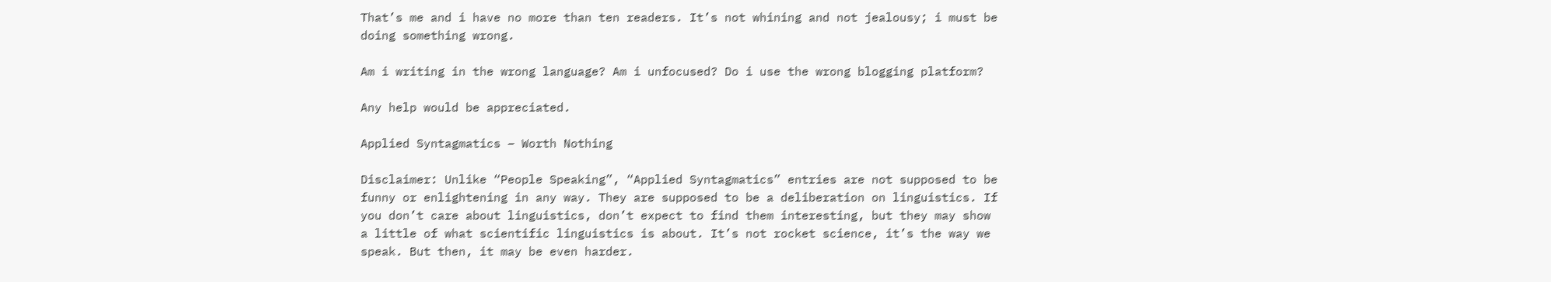That’s me and i have no more than ten readers. It’s not whining and not jealousy; i must be doing something wrong.

Am i writing in the wrong language? Am i unfocused? Do i use the wrong blogging platform?

Any help would be appreciated.

Applied Syntagmatics – Worth Nothing

Disclaimer: Unlike “People Speaking”, “Applied Syntagmatics” entries are not supposed to be funny or enlightening in any way. They are supposed to be a deliberation on linguistics. If you don’t care about linguistics, don’t expect to find them interesting, but they may show a little of what scientific linguistics is about. It’s not rocket science, it’s the way we speak. But then, it may be even harder.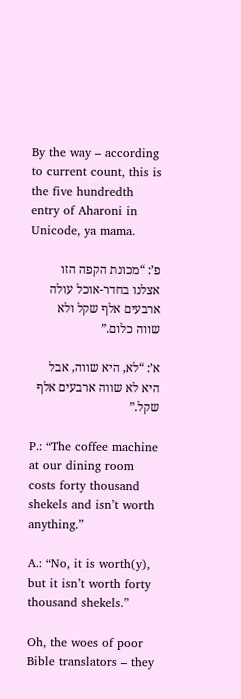By the way – according to current count, this is the five hundredth entry of Aharoni in Unicode, ya mama.

פ’: “מכונת הקפה הזו אצלנו בחדר-אוכל עולה ארבעים אלף שקל ולא שווה כלום.”

א’: “לא, היא שווה, אבל היא לא שווה ארבעים אלף שקל.”

P.: “The coffee machine at our dining room costs forty thousand shekels and isn’t worth anything.”

A.: “No, it is worth(y), but it isn’t worth forty thousand shekels.”

Oh, the woes of poor Bible translators – they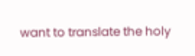want to translate the holy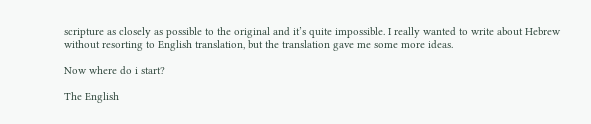scripture as closely as possible to the original and it’s quite impossible. I really wanted to write about Hebrew without resorting to English translation, but the translation gave me some more ideas.

Now where do i start?

The English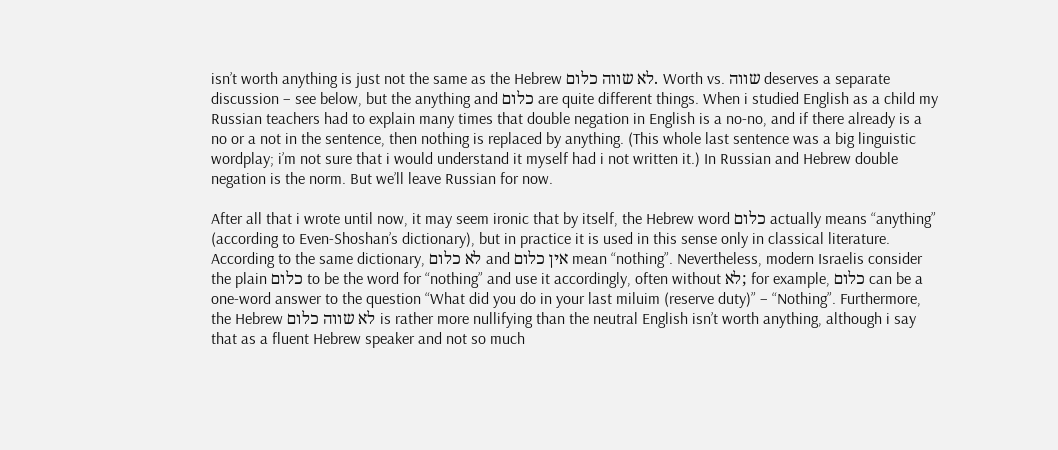isn’t worth anything is just not the same as the Hebrew לא שווה כלום. Worth vs. שווה deserves a separate discussion – see below, but the anything and כלום are quite different things. When i studied English as a child my Russian teachers had to explain many times that double negation in English is a no-no, and if there already is a no or a not in the sentence, then nothing is replaced by anything. (This whole last sentence was a big linguistic wordplay; i’m not sure that i would understand it myself had i not written it.) In Russian and Hebrew double negation is the norm. But we’ll leave Russian for now.

After all that i wrote until now, it may seem ironic that by itself, the Hebrew word כלום actually means “anything” (according to Even-Shoshan’s dictionary), but in practice it is used in this sense only in classical literature. According to the same dictionary, לא כלום and אין כלום mean “nothing”. Nevertheless, modern Israelis consider the plain כלום to be the word for “nothing” and use it accordingly, often without לא; for example, כלום can be a one-word answer to the question “What did you do in your last miluim (reserve duty)” – “Nothing”. Furthermore, the Hebrew לא שווה כלום is rather more nullifying than the neutral English isn’t worth anything, although i say that as a fluent Hebrew speaker and not so much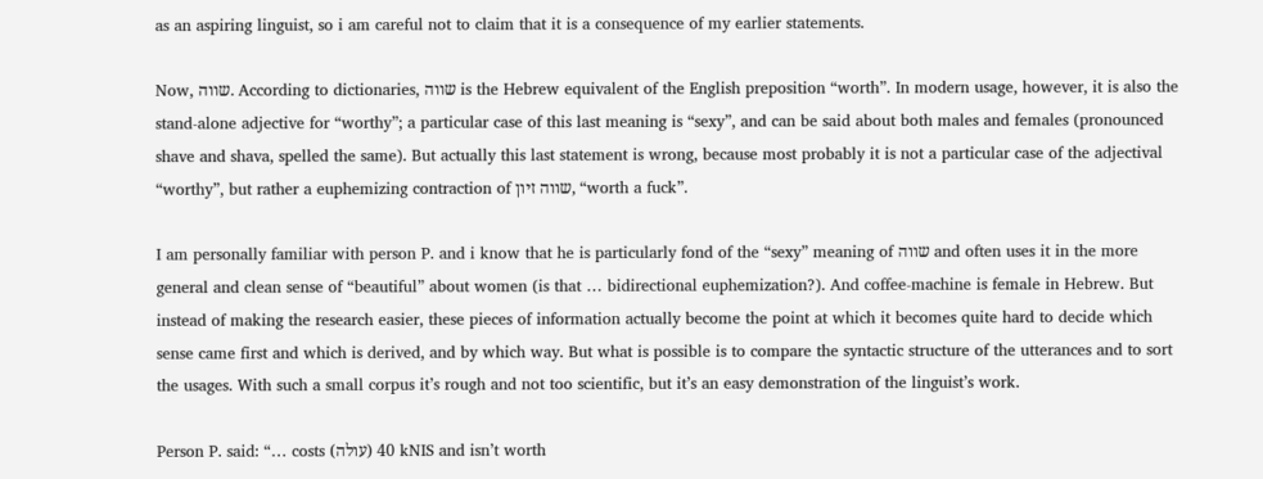as an aspiring linguist, so i am careful not to claim that it is a consequence of my earlier statements.

Now, שווה. According to dictionaries, שווה is the Hebrew equivalent of the English preposition “worth”. In modern usage, however, it is also the stand-alone adjective for “worthy”; a particular case of this last meaning is “sexy”, and can be said about both males and females (pronounced shave and shava, spelled the same). But actually this last statement is wrong, because most probably it is not a particular case of the adjectival “worthy”, but rather a euphemizing contraction of שווה זיון, “worth a fuck”.

I am personally familiar with person P. and i know that he is particularly fond of the “sexy” meaning of שווה and often uses it in the more general and clean sense of “beautiful” about women (is that … bidirectional euphemization?). And coffee-machine is female in Hebrew. But instead of making the research easier, these pieces of information actually become the point at which it becomes quite hard to decide which sense came first and which is derived, and by which way. But what is possible is to compare the syntactic structure of the utterances and to sort the usages. With such a small corpus it’s rough and not too scientific, but it’s an easy demonstration of the linguist’s work.

Person P. said: “… costs (עולה) 40 kNIS and isn’t worth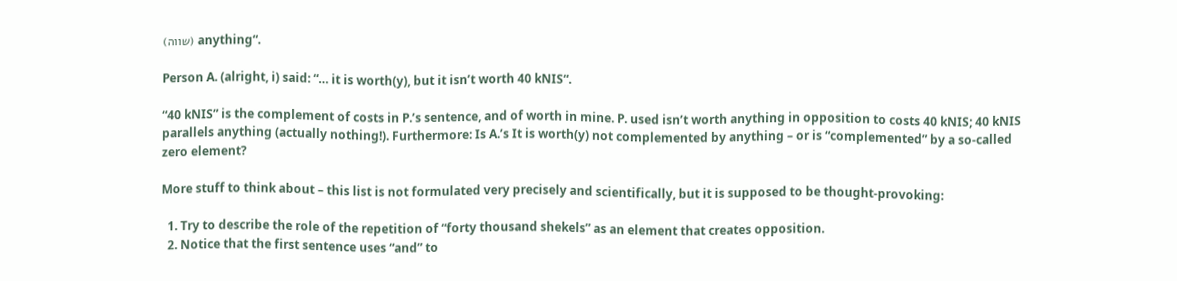(שווה) anything“.

Person A. (alright, i) said: “… it is worth(y), but it isn’t worth 40 kNIS“.

“40 kNIS” is the complement of costs in P.’s sentence, and of worth in mine. P. used isn’t worth anything in opposition to costs 40 kNIS; 40 kNIS parallels anything (actually nothing!). Furthermore: Is A.’s It is worth(y) not complemented by anything – or is “complemented” by a so-called zero element?

More stuff to think about – this list is not formulated very precisely and scientifically, but it is supposed to be thought-provoking:

  1. Try to describe the role of the repetition of “forty thousand shekels” as an element that creates opposition.
  2. Notice that the first sentence uses “and” to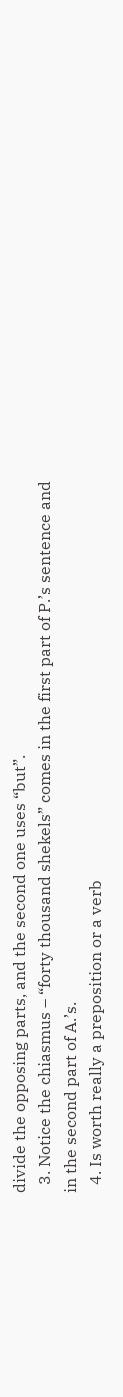divide the opposing parts, and the second one uses “but”.
  3. Notice the chiasmus – “forty thousand shekels” comes in the first part of P.’s sentence and in the second part of A.’s.
  4. Is worth really a preposition or a verb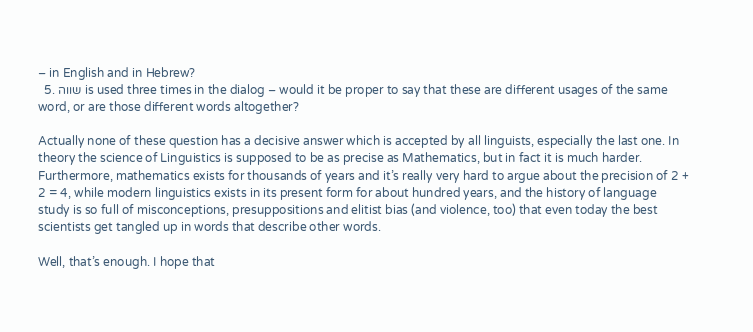– in English and in Hebrew?
  5. שווה is used three times in the dialog – would it be proper to say that these are different usages of the same word, or are those different words altogether?

Actually none of these question has a decisive answer which is accepted by all linguists, especially the last one. In theory the science of Linguistics is supposed to be as precise as Mathematics, but in fact it is much harder. Furthermore, mathematics exists for thousands of years and it’s really very hard to argue about the precision of 2 + 2 = 4, while modern linguistics exists in its present form for about hundred years, and the history of language study is so full of misconceptions, presuppositions and elitist bias (and violence, too) that even today the best scientists get tangled up in words that describe other words.

Well, that’s enough. I hope that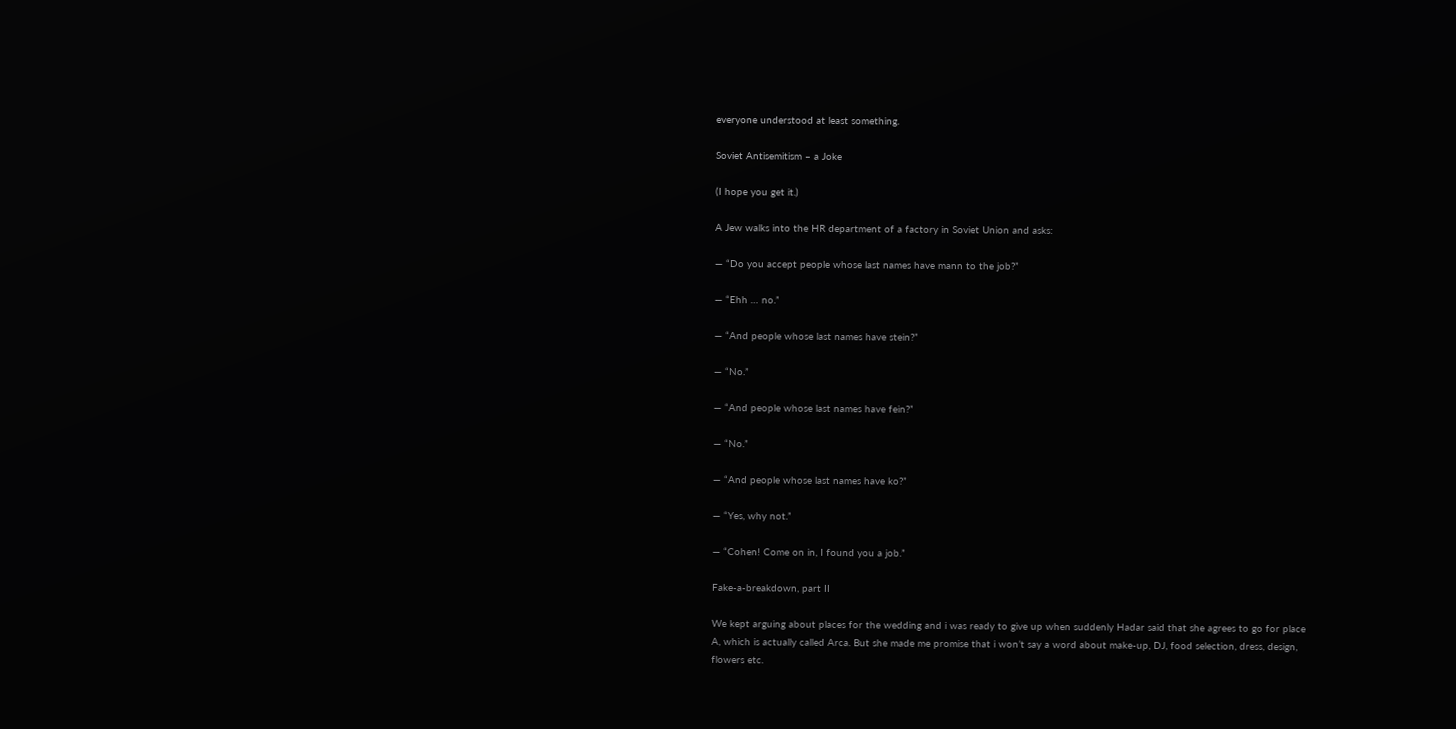everyone understood at least something.

Soviet Antisemitism – a Joke

(I hope you get it.)

A Jew walks into the HR department of a factory in Soviet Union and asks:

— “Do you accept people whose last names have mann to the job?”

— “Ehh … no.”

— “And people whose last names have stein?”

— “No.”

— “And people whose last names have fein?”

— “No.”

— “And people whose last names have ko?”

— “Yes, why not.”

— “Cohen! Come on in, I found you a job.”

Fake-a-breakdown, part II

We kept arguing about places for the wedding and i was ready to give up when suddenly Hadar said that she agrees to go for place A, which is actually called Arca. But she made me promise that i won’t say a word about make-up, DJ, food selection, dress, design, flowers etc.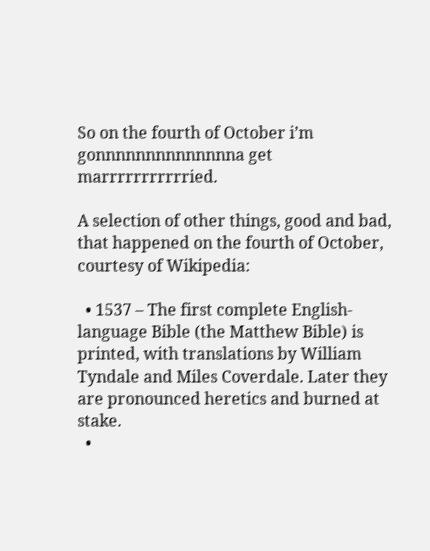So on the fourth of October i’m gonnnnnnnnnnnnnna get marrrrrrrrrrried.

A selection of other things, good and bad, that happened on the fourth of October, courtesy of Wikipedia:

  • 1537 – The first complete English-language Bible (the Matthew Bible) is printed, with translations by William Tyndale and Miles Coverdale. Later they are pronounced heretics and burned at stake.
  •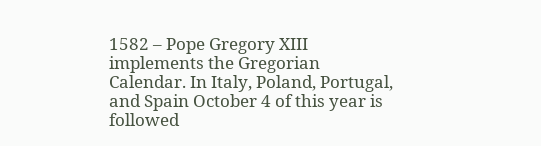1582 – Pope Gregory XIII implements the Gregorian Calendar. In Italy, Poland, Portugal, and Spain October 4 of this year is followed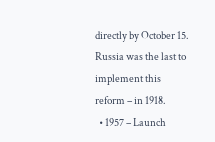directly by October 15. Russia was the last to implement this reform – in 1918.
  • 1957 – Launch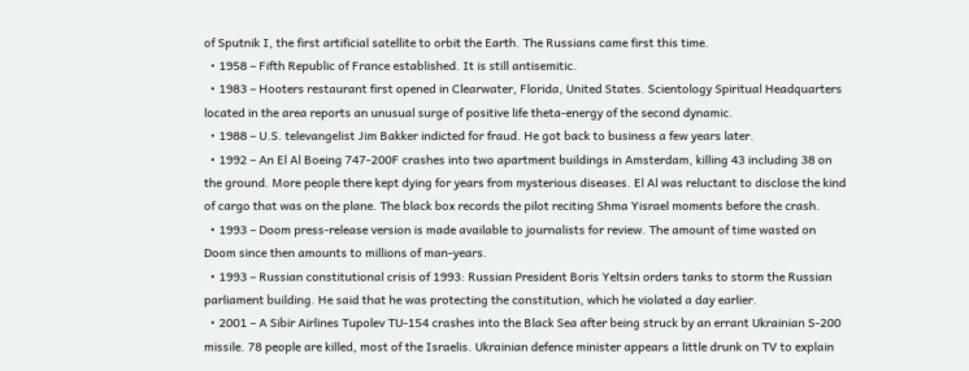of Sputnik I, the first artificial satellite to orbit the Earth. The Russians came first this time.
  • 1958 – Fifth Republic of France established. It is still antisemitic.
  • 1983 – Hooters restaurant first opened in Clearwater, Florida, United States. Scientology Spiritual Headquarters located in the area reports an unusual surge of positive life theta-energy of the second dynamic.
  • 1988 – U.S. televangelist Jim Bakker indicted for fraud. He got back to business a few years later.
  • 1992 – An El Al Boeing 747-200F crashes into two apartment buildings in Amsterdam, killing 43 including 38 on the ground. More people there kept dying for years from mysterious diseases. El Al was reluctant to disclose the kind of cargo that was on the plane. The black box records the pilot reciting Shma Yisrael moments before the crash.
  • 1993 – Doom press-release version is made available to journalists for review. The amount of time wasted on Doom since then amounts to millions of man-years.
  • 1993 – Russian constitutional crisis of 1993: Russian President Boris Yeltsin orders tanks to storm the Russian parliament building. He said that he was protecting the constitution, which he violated a day earlier.
  • 2001 – A Sibir Airlines Tupolev TU-154 crashes into the Black Sea after being struck by an errant Ukrainian S-200 missile. 78 people are killed, most of the Israelis. Ukrainian defence minister appears a little drunk on TV to explain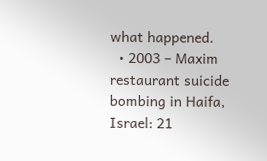what happened.
  • 2003 – Maxim restaurant suicide bombing in Haifa, Israel: 21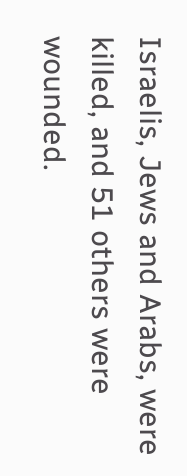Israelis, Jews and Arabs, were killed, and 51 others were wounded.